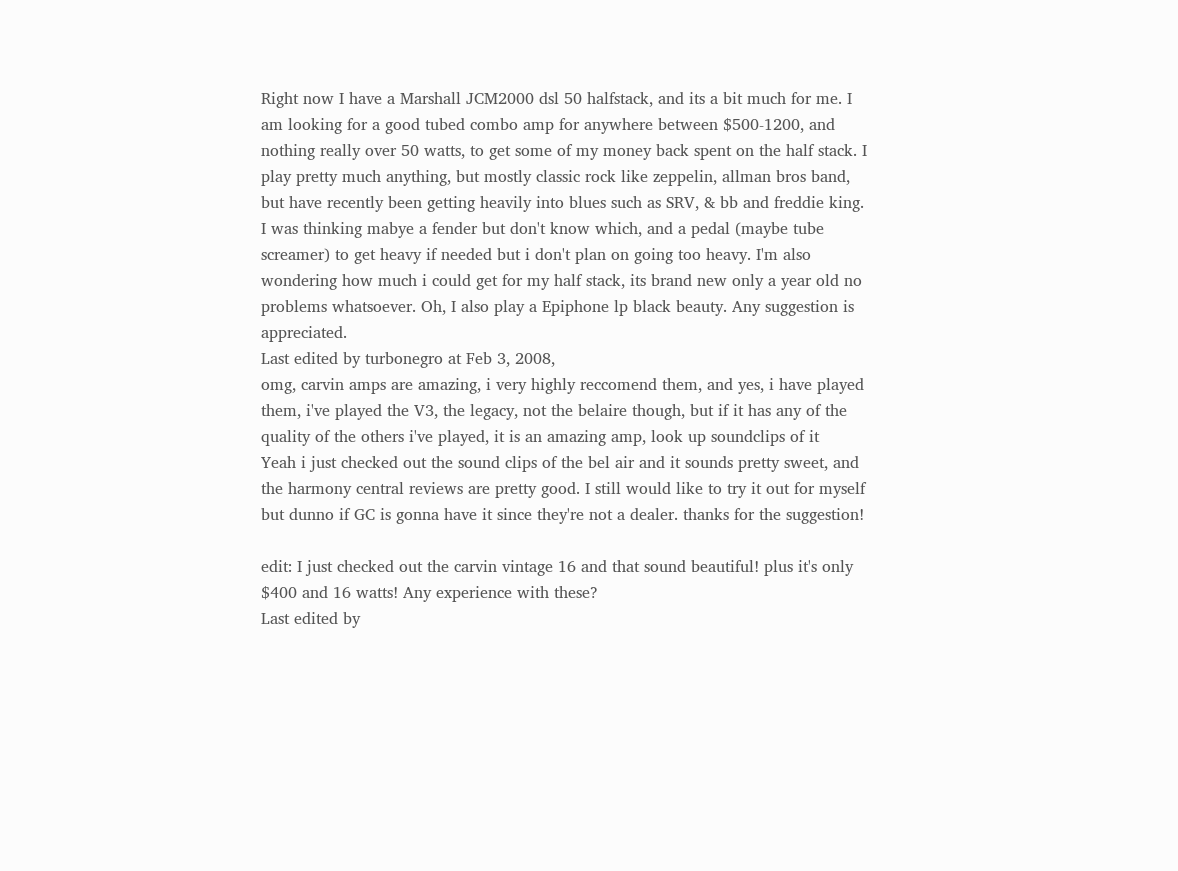Right now I have a Marshall JCM2000 dsl 50 halfstack, and its a bit much for me. I am looking for a good tubed combo amp for anywhere between $500-1200, and nothing really over 50 watts, to get some of my money back spent on the half stack. I play pretty much anything, but mostly classic rock like zeppelin, allman bros band, but have recently been getting heavily into blues such as SRV, & bb and freddie king. I was thinking mabye a fender but don't know which, and a pedal (maybe tube screamer) to get heavy if needed but i don't plan on going too heavy. I'm also wondering how much i could get for my half stack, its brand new only a year old no problems whatsoever. Oh, I also play a Epiphone lp black beauty. Any suggestion is appreciated.
Last edited by turbonegro at Feb 3, 2008,
omg, carvin amps are amazing, i very highly reccomend them, and yes, i have played them, i've played the V3, the legacy, not the belaire though, but if it has any of the quality of the others i've played, it is an amazing amp, look up soundclips of it
Yeah i just checked out the sound clips of the bel air and it sounds pretty sweet, and the harmony central reviews are pretty good. I still would like to try it out for myself but dunno if GC is gonna have it since they're not a dealer. thanks for the suggestion!

edit: I just checked out the carvin vintage 16 and that sound beautiful! plus it's only $400 and 16 watts! Any experience with these?
Last edited by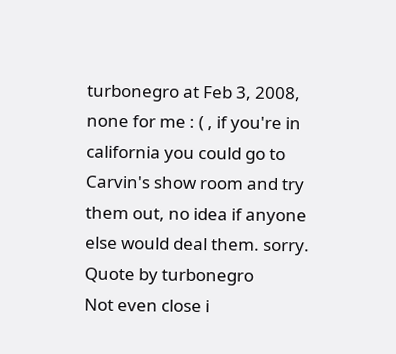turbonegro at Feb 3, 2008,
none for me : ( , if you're in california you could go to Carvin's show room and try them out, no idea if anyone else would deal them. sorry.
Quote by turbonegro
Not even close i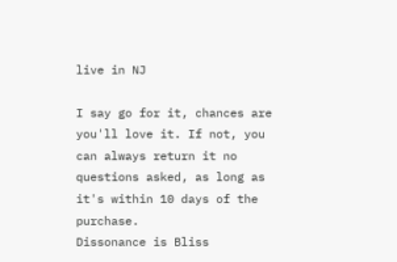live in NJ

I say go for it, chances are you'll love it. If not, you can always return it no questions asked, as long as it's within 10 days of the purchase.
Dissonance is Bliss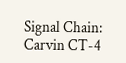Signal Chain:
Carvin CT-4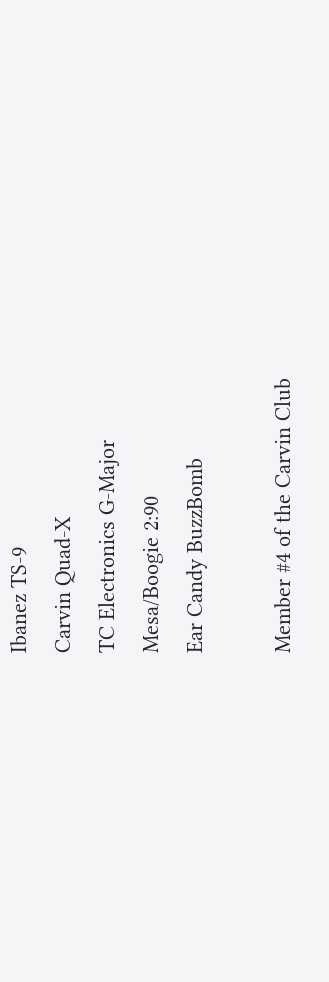Ibanez TS-9
Carvin Quad-X
TC Electronics G-Major
Mesa/Boogie 2:90
Ear Candy BuzzBomb

Member #4 of the Carvin Club